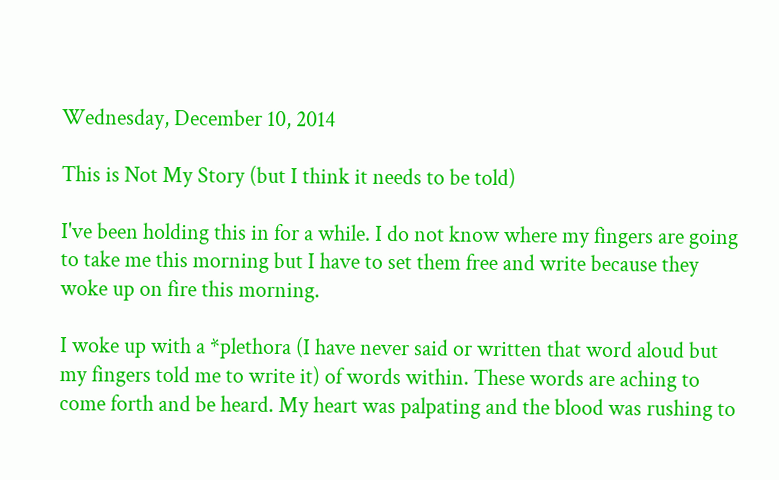Wednesday, December 10, 2014

This is Not My Story (but I think it needs to be told)

I've been holding this in for a while. I do not know where my fingers are going to take me this morning but I have to set them free and write because they woke up on fire this morning.

I woke up with a *plethora (I have never said or written that word aloud but my fingers told me to write it) of words within. These words are aching to come forth and be heard. My heart was palpating and the blood was rushing to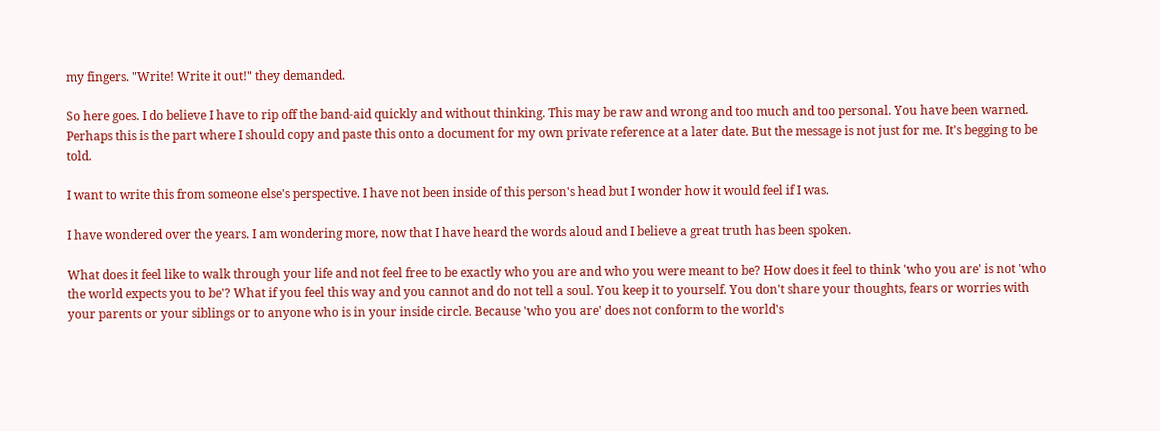my fingers. "Write! Write it out!" they demanded.

So here goes. I do believe I have to rip off the band-aid quickly and without thinking. This may be raw and wrong and too much and too personal. You have been warned. Perhaps this is the part where I should copy and paste this onto a document for my own private reference at a later date. But the message is not just for me. It's begging to be told.

I want to write this from someone else's perspective. I have not been inside of this person's head but I wonder how it would feel if I was.

I have wondered over the years. I am wondering more, now that I have heard the words aloud and I believe a great truth has been spoken.

What does it feel like to walk through your life and not feel free to be exactly who you are and who you were meant to be? How does it feel to think 'who you are' is not 'who the world expects you to be'? What if you feel this way and you cannot and do not tell a soul. You keep it to yourself. You don't share your thoughts, fears or worries with your parents or your siblings or to anyone who is in your inside circle. Because 'who you are' does not conform to the world's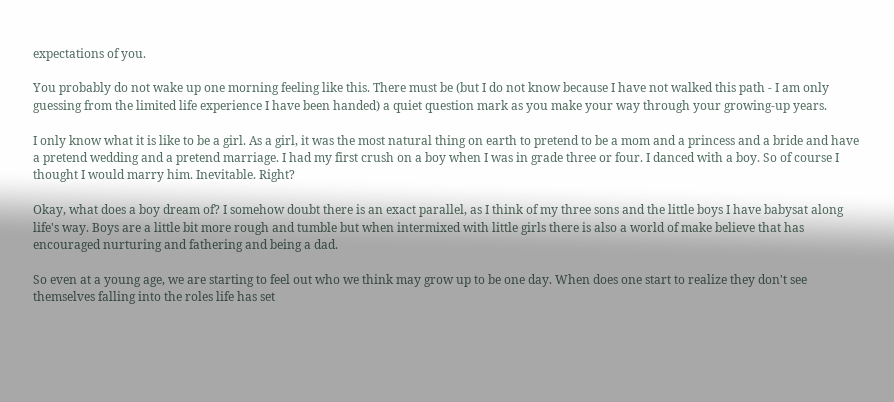expectations of you.

You probably do not wake up one morning feeling like this. There must be (but I do not know because I have not walked this path - I am only guessing from the limited life experience I have been handed) a quiet question mark as you make your way through your growing-up years.

I only know what it is like to be a girl. As a girl, it was the most natural thing on earth to pretend to be a mom and a princess and a bride and have a pretend wedding and a pretend marriage. I had my first crush on a boy when I was in grade three or four. I danced with a boy. So of course I thought I would marry him. Inevitable. Right?

Okay, what does a boy dream of? I somehow doubt there is an exact parallel, as I think of my three sons and the little boys I have babysat along life's way. Boys are a little bit more rough and tumble but when intermixed with little girls there is also a world of make believe that has encouraged nurturing and fathering and being a dad.

So even at a young age, we are starting to feel out who we think may grow up to be one day. When does one start to realize they don't see themselves falling into the roles life has set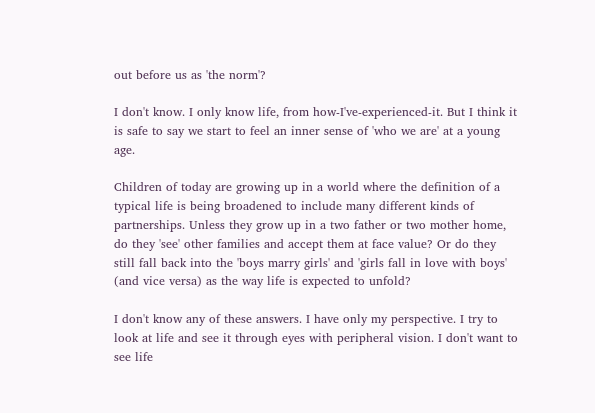out before us as 'the norm'?

I don't know. I only know life, from how-I've-experienced-it. But I think it is safe to say we start to feel an inner sense of 'who we are' at a young age.

Children of today are growing up in a world where the definition of a typical life is being broadened to include many different kinds of partnerships. Unless they grow up in a two father or two mother home, do they 'see' other families and accept them at face value? Or do they still fall back into the 'boys marry girls' and 'girls fall in love with boys' (and vice versa) as the way life is expected to unfold?

I don't know any of these answers. I have only my perspective. I try to look at life and see it through eyes with peripheral vision. I don't want to see life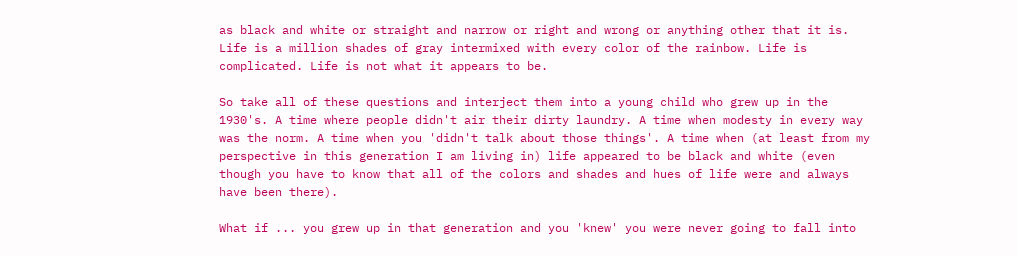as black and white or straight and narrow or right and wrong or anything other that it is. Life is a million shades of gray intermixed with every color of the rainbow. Life is complicated. Life is not what it appears to be.

So take all of these questions and interject them into a young child who grew up in the 1930's. A time where people didn't air their dirty laundry. A time when modesty in every way was the norm. A time when you 'didn't talk about those things'. A time when (at least from my perspective in this generation I am living in) life appeared to be black and white (even though you have to know that all of the colors and shades and hues of life were and always have been there).

What if ... you grew up in that generation and you 'knew' you were never going to fall into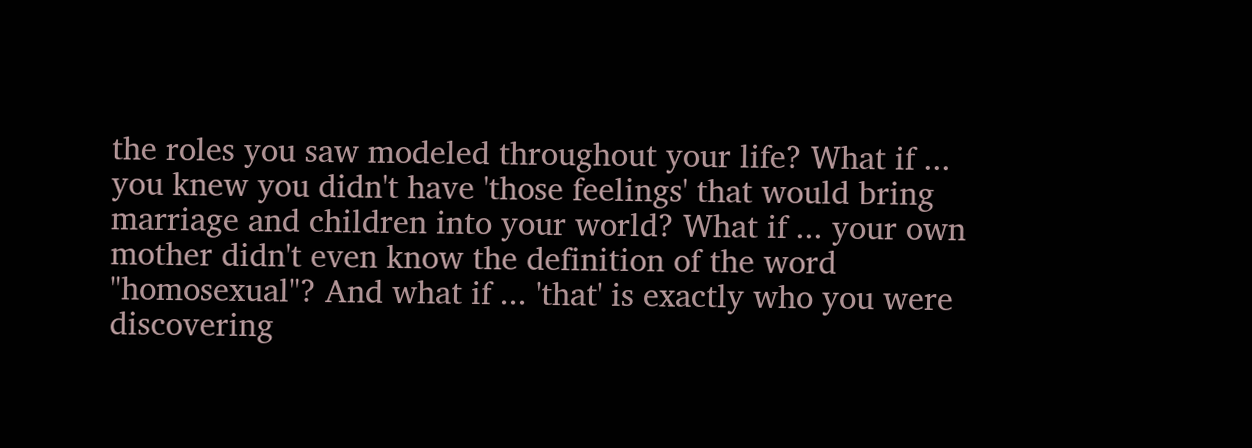the roles you saw modeled throughout your life? What if ... you knew you didn't have 'those feelings' that would bring marriage and children into your world? What if ... your own mother didn't even know the definition of the word "homosexual"? And what if ... 'that' is exactly who you were discovering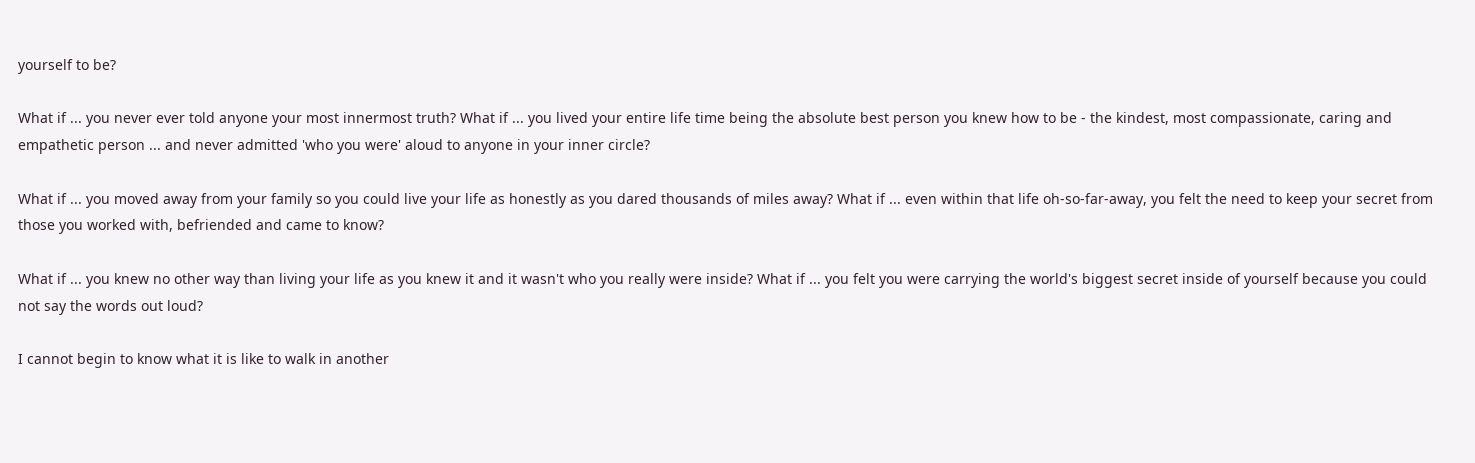yourself to be?

What if ... you never ever told anyone your most innermost truth? What if ... you lived your entire life time being the absolute best person you knew how to be - the kindest, most compassionate, caring and empathetic person ... and never admitted 'who you were' aloud to anyone in your inner circle?

What if ... you moved away from your family so you could live your life as honestly as you dared thousands of miles away? What if ... even within that life oh-so-far-away, you felt the need to keep your secret from those you worked with, befriended and came to know?

What if ... you knew no other way than living your life as you knew it and it wasn't who you really were inside? What if ... you felt you were carrying the world's biggest secret inside of yourself because you could not say the words out loud?

I cannot begin to know what it is like to walk in another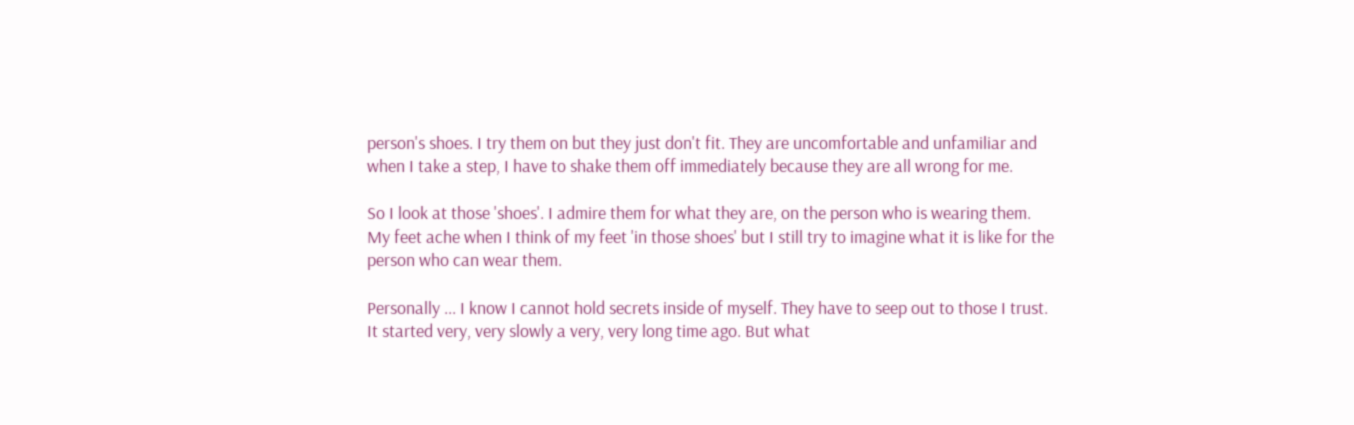person's shoes. I try them on but they just don't fit. They are uncomfortable and unfamiliar and when I take a step, I have to shake them off immediately because they are all wrong for me.

So I look at those 'shoes'. I admire them for what they are, on the person who is wearing them. My feet ache when I think of my feet 'in those shoes' but I still try to imagine what it is like for the person who can wear them.

Personally ... I know I cannot hold secrets inside of myself. They have to seep out to those I trust. It started very, very slowly a very, very long time ago. But what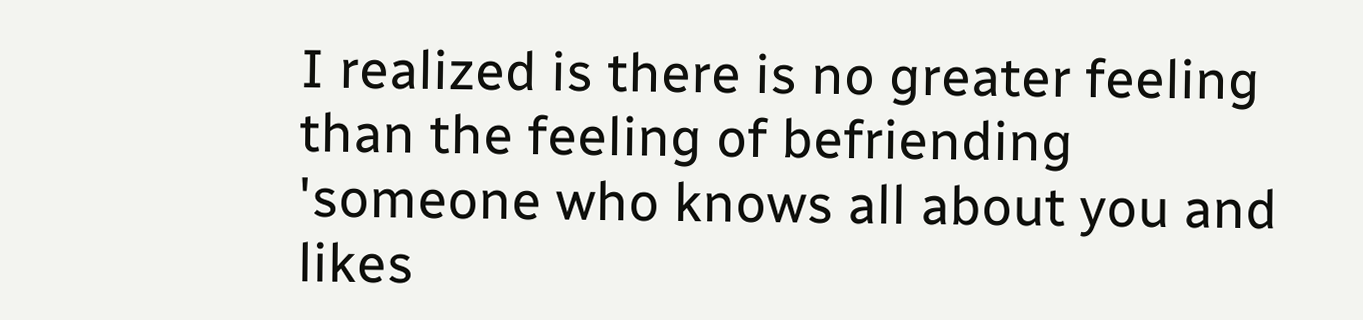I realized is there is no greater feeling than the feeling of befriending 'someone who knows all about you and likes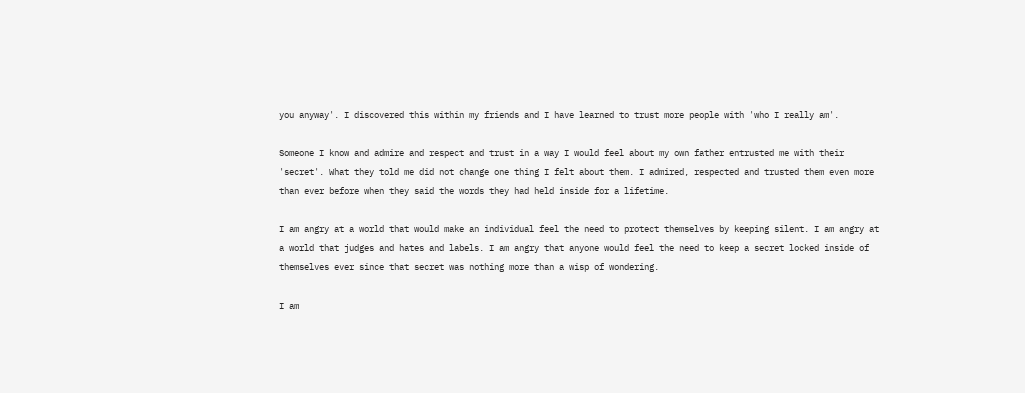you anyway'. I discovered this within my friends and I have learned to trust more people with 'who I really am'.

Someone I know and admire and respect and trust in a way I would feel about my own father entrusted me with their 'secret'. What they told me did not change one thing I felt about them. I admired, respected and trusted them even more than ever before when they said the words they had held inside for a lifetime.

I am angry at a world that would make an individual feel the need to protect themselves by keeping silent. I am angry at a world that judges and hates and labels. I am angry that anyone would feel the need to keep a secret locked inside of themselves ever since that secret was nothing more than a wisp of wondering.

I am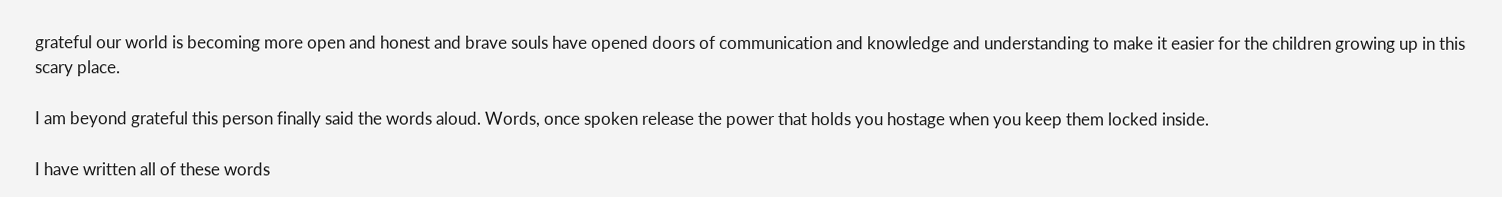grateful our world is becoming more open and honest and brave souls have opened doors of communication and knowledge and understanding to make it easier for the children growing up in this scary place.

I am beyond grateful this person finally said the words aloud. Words, once spoken release the power that holds you hostage when you keep them locked inside.

I have written all of these words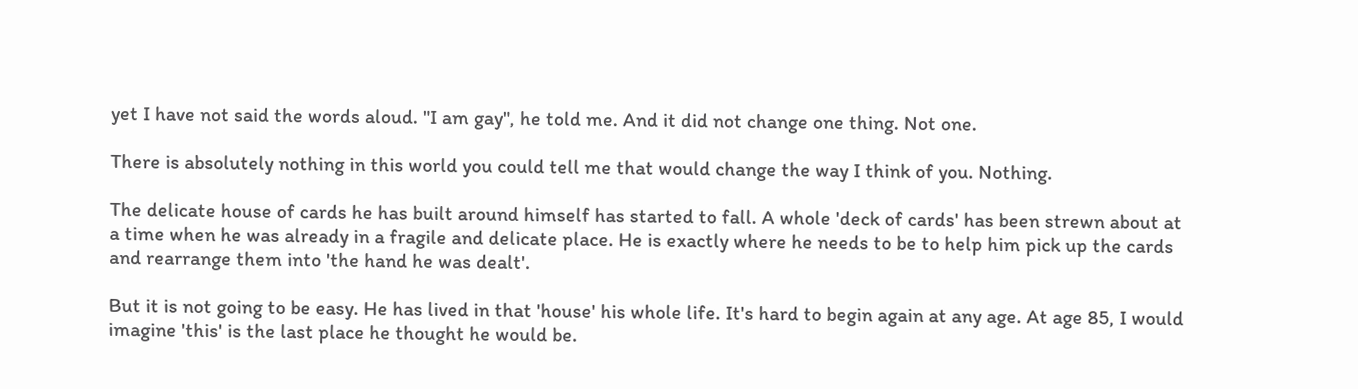yet I have not said the words aloud. "I am gay", he told me. And it did not change one thing. Not one.

There is absolutely nothing in this world you could tell me that would change the way I think of you. Nothing.

The delicate house of cards he has built around himself has started to fall. A whole 'deck of cards' has been strewn about at a time when he was already in a fragile and delicate place. He is exactly where he needs to be to help him pick up the cards and rearrange them into 'the hand he was dealt'.

But it is not going to be easy. He has lived in that 'house' his whole life. It's hard to begin again at any age. At age 85, I would imagine 'this' is the last place he thought he would be.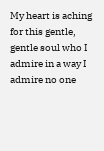My heart is aching for this gentle, gentle soul who I admire in a way I admire no one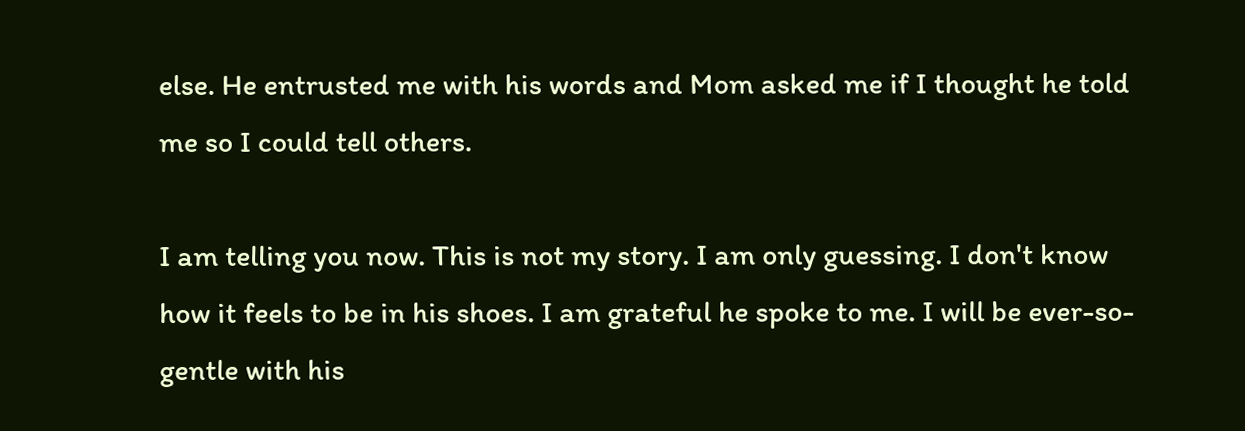else. He entrusted me with his words and Mom asked me if I thought he told me so I could tell others.

I am telling you now. This is not my story. I am only guessing. I don't know how it feels to be in his shoes. I am grateful he spoke to me. I will be ever-so-gentle with his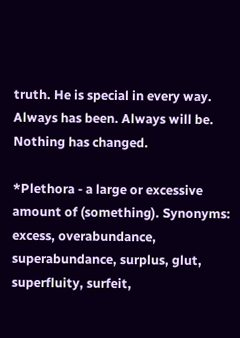truth. He is special in every way. Always has been. Always will be. Nothing has changed.

*Plethora - a large or excessive amount of (something). Synonyms: excess, overabundance, superabundance, surplus, glut, superfluity, surfeit,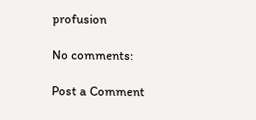profusion

No comments:

Post a Comment